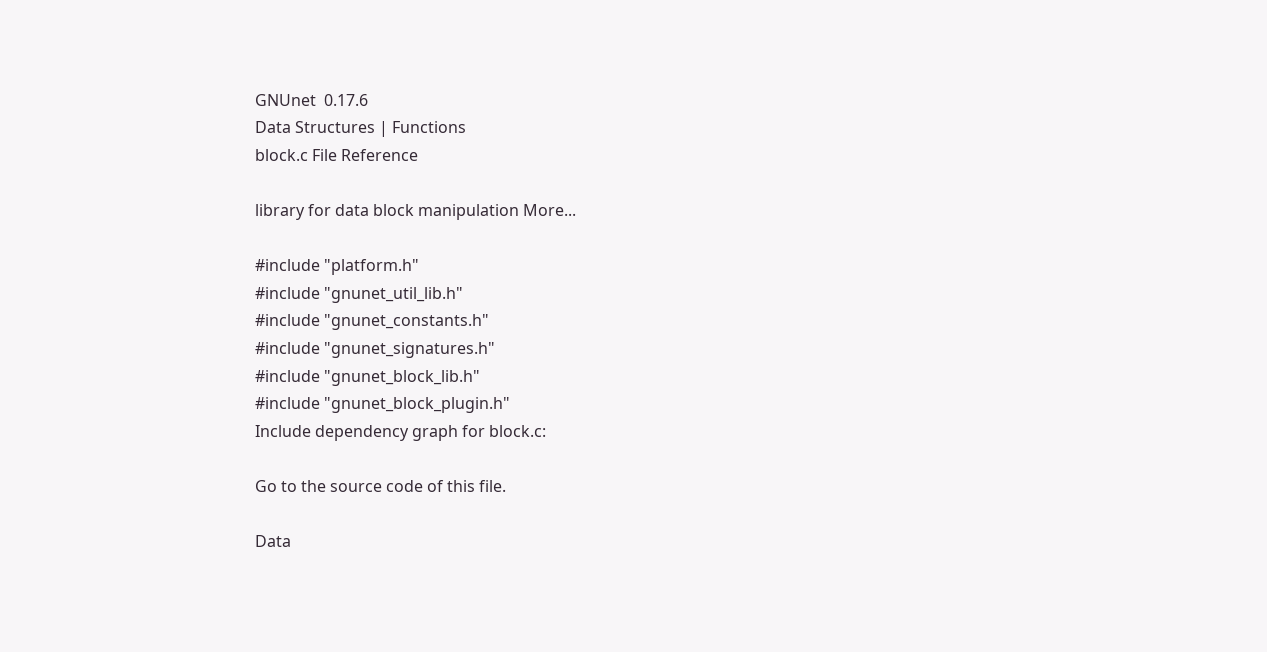GNUnet  0.17.6
Data Structures | Functions
block.c File Reference

library for data block manipulation More...

#include "platform.h"
#include "gnunet_util_lib.h"
#include "gnunet_constants.h"
#include "gnunet_signatures.h"
#include "gnunet_block_lib.h"
#include "gnunet_block_plugin.h"
Include dependency graph for block.c:

Go to the source code of this file.

Data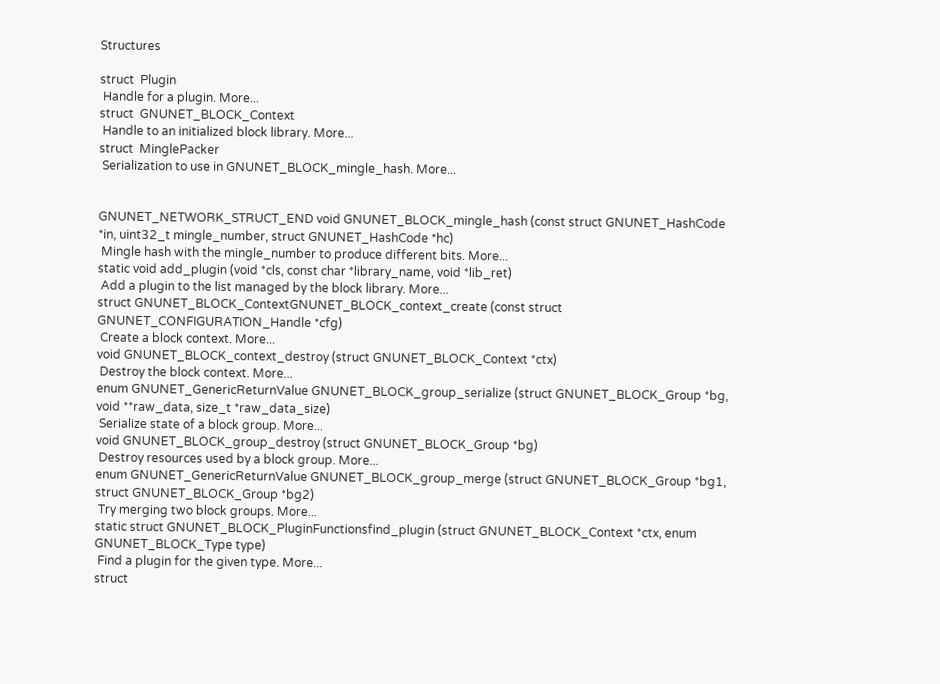Structures

struct  Plugin
 Handle for a plugin. More...
struct  GNUNET_BLOCK_Context
 Handle to an initialized block library. More...
struct  MinglePacker
 Serialization to use in GNUNET_BLOCK_mingle_hash. More...


GNUNET_NETWORK_STRUCT_END void GNUNET_BLOCK_mingle_hash (const struct GNUNET_HashCode *in, uint32_t mingle_number, struct GNUNET_HashCode *hc)
 Mingle hash with the mingle_number to produce different bits. More...
static void add_plugin (void *cls, const char *library_name, void *lib_ret)
 Add a plugin to the list managed by the block library. More...
struct GNUNET_BLOCK_ContextGNUNET_BLOCK_context_create (const struct GNUNET_CONFIGURATION_Handle *cfg)
 Create a block context. More...
void GNUNET_BLOCK_context_destroy (struct GNUNET_BLOCK_Context *ctx)
 Destroy the block context. More...
enum GNUNET_GenericReturnValue GNUNET_BLOCK_group_serialize (struct GNUNET_BLOCK_Group *bg, void **raw_data, size_t *raw_data_size)
 Serialize state of a block group. More...
void GNUNET_BLOCK_group_destroy (struct GNUNET_BLOCK_Group *bg)
 Destroy resources used by a block group. More...
enum GNUNET_GenericReturnValue GNUNET_BLOCK_group_merge (struct GNUNET_BLOCK_Group *bg1, struct GNUNET_BLOCK_Group *bg2)
 Try merging two block groups. More...
static struct GNUNET_BLOCK_PluginFunctionsfind_plugin (struct GNUNET_BLOCK_Context *ctx, enum GNUNET_BLOCK_Type type)
 Find a plugin for the given type. More...
struct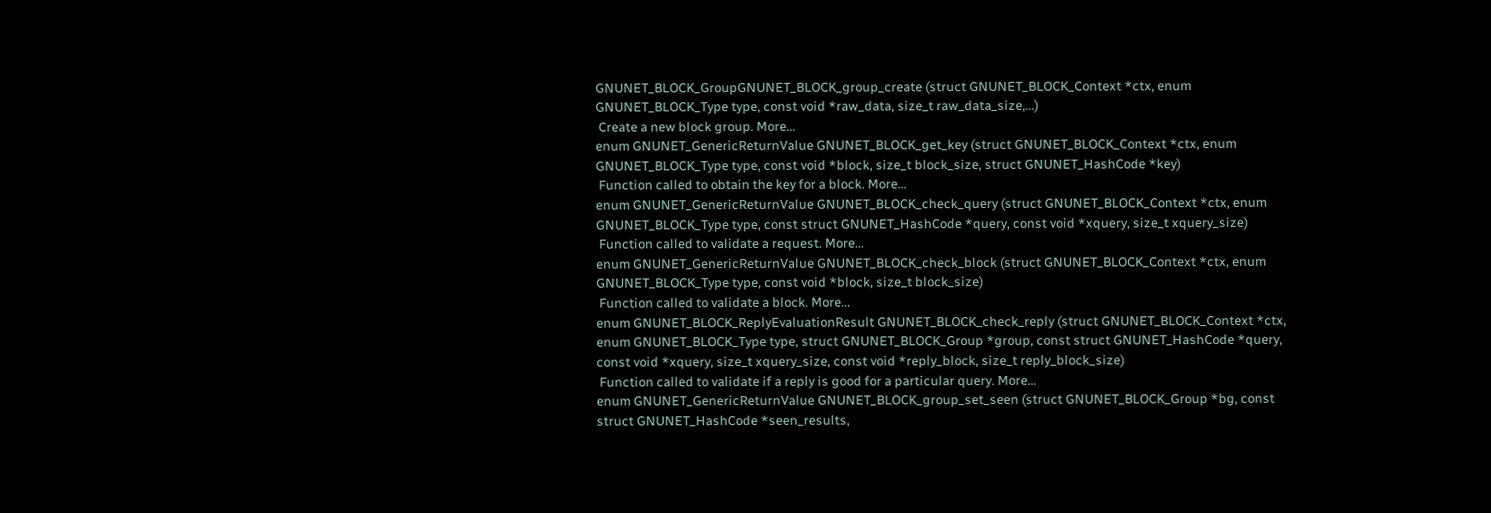GNUNET_BLOCK_GroupGNUNET_BLOCK_group_create (struct GNUNET_BLOCK_Context *ctx, enum GNUNET_BLOCK_Type type, const void *raw_data, size_t raw_data_size,...)
 Create a new block group. More...
enum GNUNET_GenericReturnValue GNUNET_BLOCK_get_key (struct GNUNET_BLOCK_Context *ctx, enum GNUNET_BLOCK_Type type, const void *block, size_t block_size, struct GNUNET_HashCode *key)
 Function called to obtain the key for a block. More...
enum GNUNET_GenericReturnValue GNUNET_BLOCK_check_query (struct GNUNET_BLOCK_Context *ctx, enum GNUNET_BLOCK_Type type, const struct GNUNET_HashCode *query, const void *xquery, size_t xquery_size)
 Function called to validate a request. More...
enum GNUNET_GenericReturnValue GNUNET_BLOCK_check_block (struct GNUNET_BLOCK_Context *ctx, enum GNUNET_BLOCK_Type type, const void *block, size_t block_size)
 Function called to validate a block. More...
enum GNUNET_BLOCK_ReplyEvaluationResult GNUNET_BLOCK_check_reply (struct GNUNET_BLOCK_Context *ctx, enum GNUNET_BLOCK_Type type, struct GNUNET_BLOCK_Group *group, const struct GNUNET_HashCode *query, const void *xquery, size_t xquery_size, const void *reply_block, size_t reply_block_size)
 Function called to validate if a reply is good for a particular query. More...
enum GNUNET_GenericReturnValue GNUNET_BLOCK_group_set_seen (struct GNUNET_BLOCK_Group *bg, const struct GNUNET_HashCode *seen_results,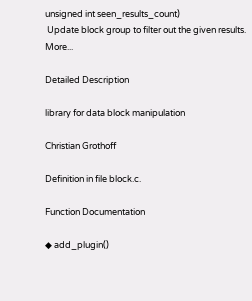unsigned int seen_results_count)
 Update block group to filter out the given results. More...

Detailed Description

library for data block manipulation

Christian Grothoff

Definition in file block.c.

Function Documentation

◆ add_plugin()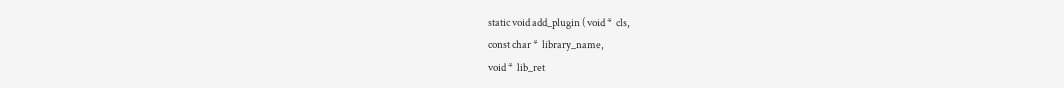static void add_plugin ( void *  cls,
const char *  library_name,
void *  lib_ret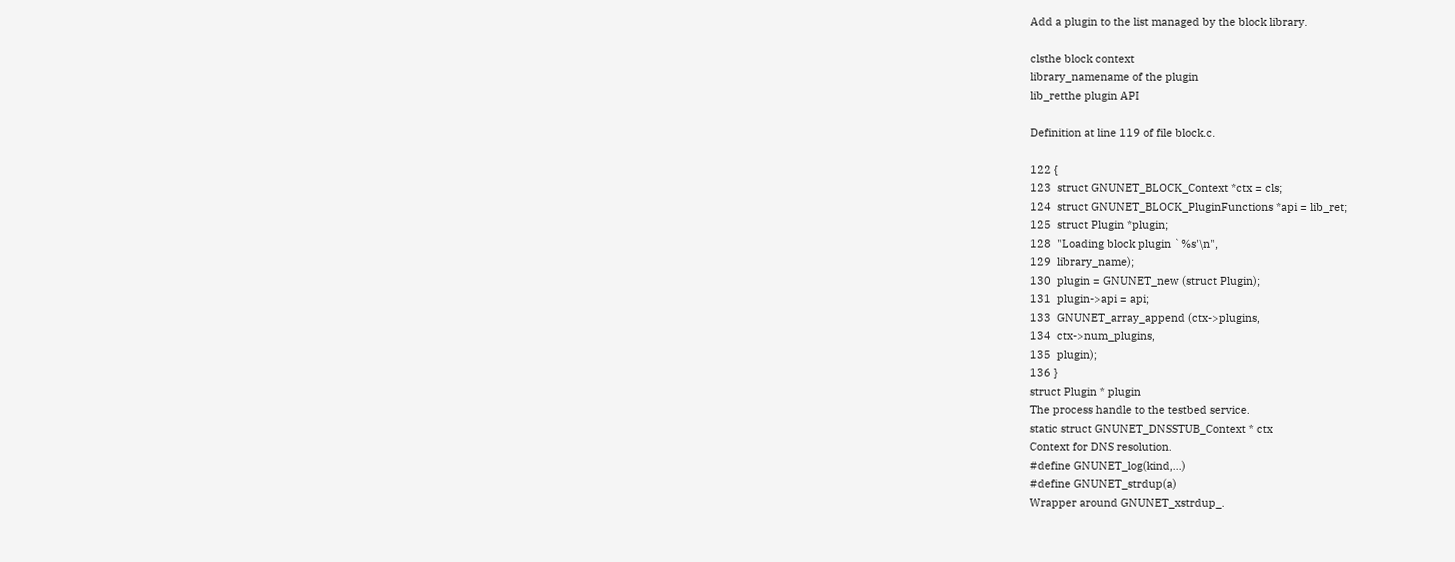Add a plugin to the list managed by the block library.

clsthe block context
library_namename of the plugin
lib_retthe plugin API

Definition at line 119 of file block.c.

122 {
123  struct GNUNET_BLOCK_Context *ctx = cls;
124  struct GNUNET_BLOCK_PluginFunctions *api = lib_ret;
125  struct Plugin *plugin;
128  "Loading block plugin `%s'\n",
129  library_name);
130  plugin = GNUNET_new (struct Plugin);
131  plugin->api = api;
133  GNUNET_array_append (ctx->plugins,
134  ctx->num_plugins,
135  plugin);
136 }
struct Plugin * plugin
The process handle to the testbed service.
static struct GNUNET_DNSSTUB_Context * ctx
Context for DNS resolution.
#define GNUNET_log(kind,...)
#define GNUNET_strdup(a)
Wrapper around GNUNET_xstrdup_.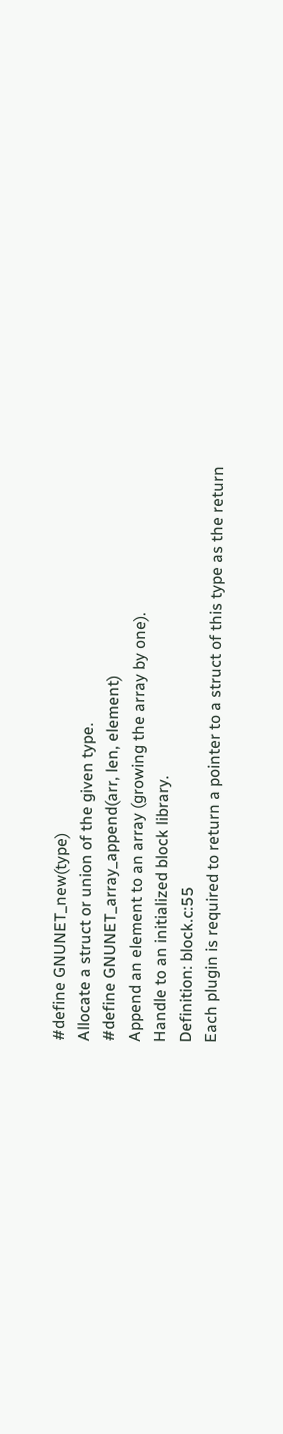#define GNUNET_new(type)
Allocate a struct or union of the given type.
#define GNUNET_array_append(arr, len, element)
Append an element to an array (growing the array by one).
Handle to an initialized block library.
Definition: block.c:55
Each plugin is required to return a pointer to a struct of this type as the return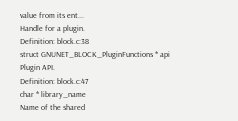value from its ent...
Handle for a plugin.
Definition: block.c:38
struct GNUNET_BLOCK_PluginFunctions * api
Plugin API.
Definition: block.c:47
char * library_name
Name of the shared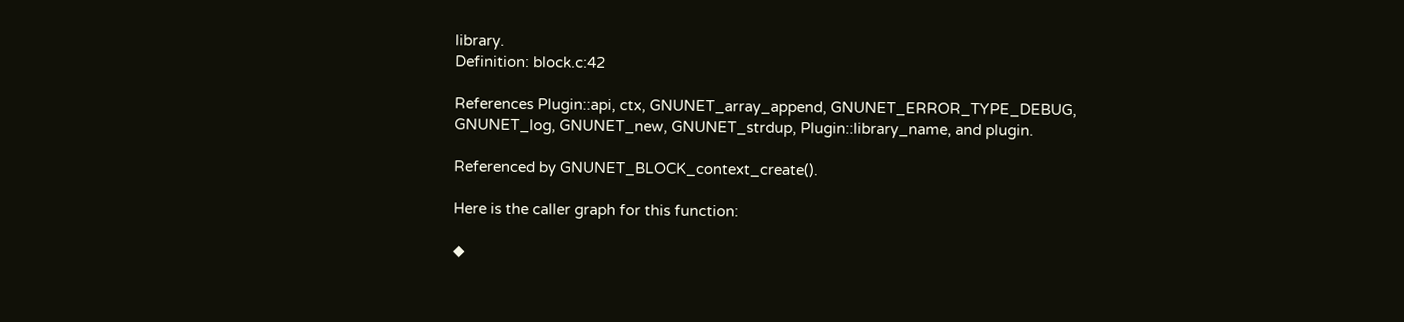library.
Definition: block.c:42

References Plugin::api, ctx, GNUNET_array_append, GNUNET_ERROR_TYPE_DEBUG, GNUNET_log, GNUNET_new, GNUNET_strdup, Plugin::library_name, and plugin.

Referenced by GNUNET_BLOCK_context_create().

Here is the caller graph for this function:

◆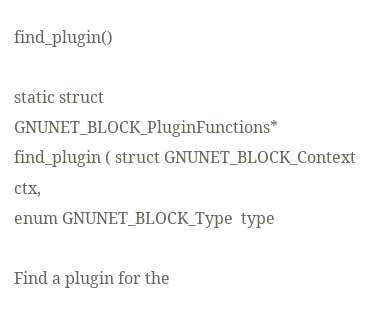find_plugin()

static struct GNUNET_BLOCK_PluginFunctions* find_plugin ( struct GNUNET_BLOCK_Context ctx,
enum GNUNET_BLOCK_Type  type

Find a plugin for the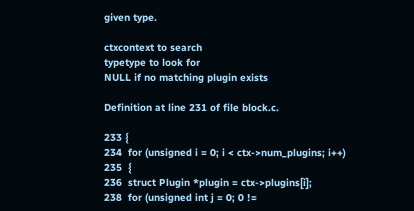given type.

ctxcontext to search
typetype to look for
NULL if no matching plugin exists

Definition at line 231 of file block.c.

233 {
234  for (unsigned i = 0; i < ctx->num_plugins; i++)
235  {
236  struct Plugin *plugin = ctx->plugins[i];
238  for (unsigned int j = 0; 0 !=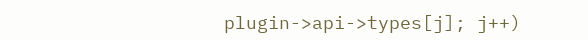plugin->api->types[j]; j++)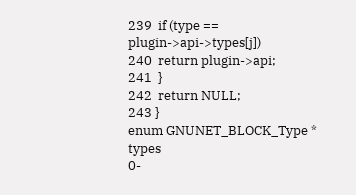239  if (type == plugin->api->types[j])
240  return plugin->api;
241  }
242  return NULL;
243 }
enum GNUNET_BLOCK_Type * types
0-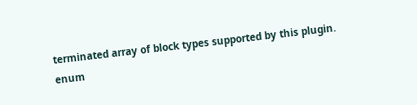terminated array of block types supported by this plugin.
enum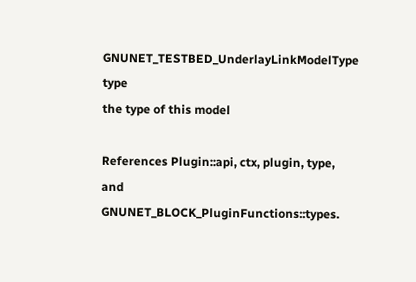GNUNET_TESTBED_UnderlayLinkModelType type
the type of this model

References Plugin::api, ctx, plugin, type, and GNUNET_BLOCK_PluginFunctions::types.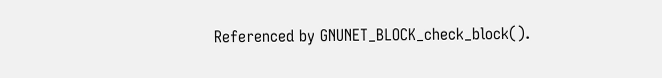Referenced by GNUNET_BLOCK_check_block().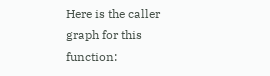Here is the caller graph for this function: